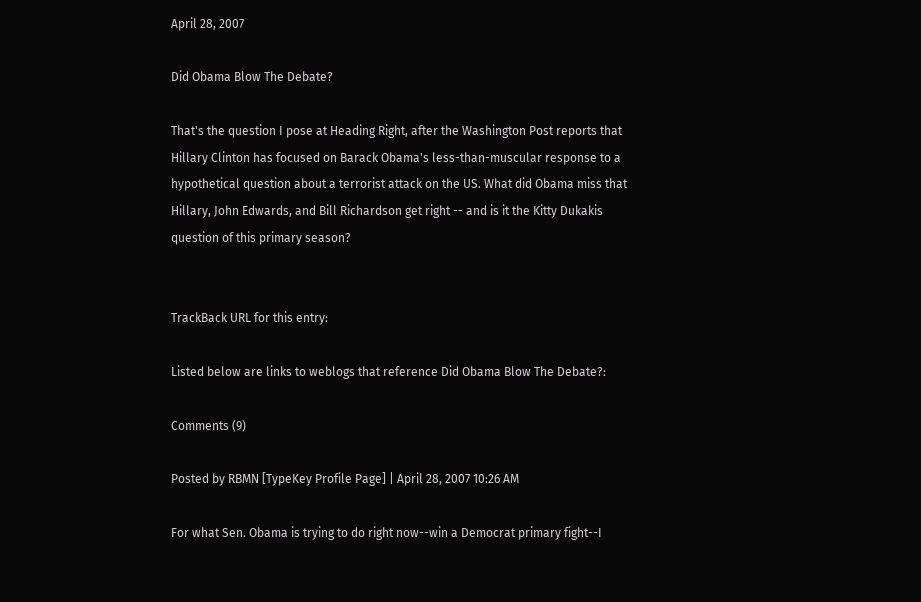April 28, 2007

Did Obama Blow The Debate?

That's the question I pose at Heading Right, after the Washington Post reports that Hillary Clinton has focused on Barack Obama's less-than-muscular response to a hypothetical question about a terrorist attack on the US. What did Obama miss that Hillary, John Edwards, and Bill Richardson get right -- and is it the Kitty Dukakis question of this primary season?


TrackBack URL for this entry:

Listed below are links to weblogs that reference Did Obama Blow The Debate?:

Comments (9)

Posted by RBMN [TypeKey Profile Page] | April 28, 2007 10:26 AM

For what Sen. Obama is trying to do right now--win a Democrat primary fight--I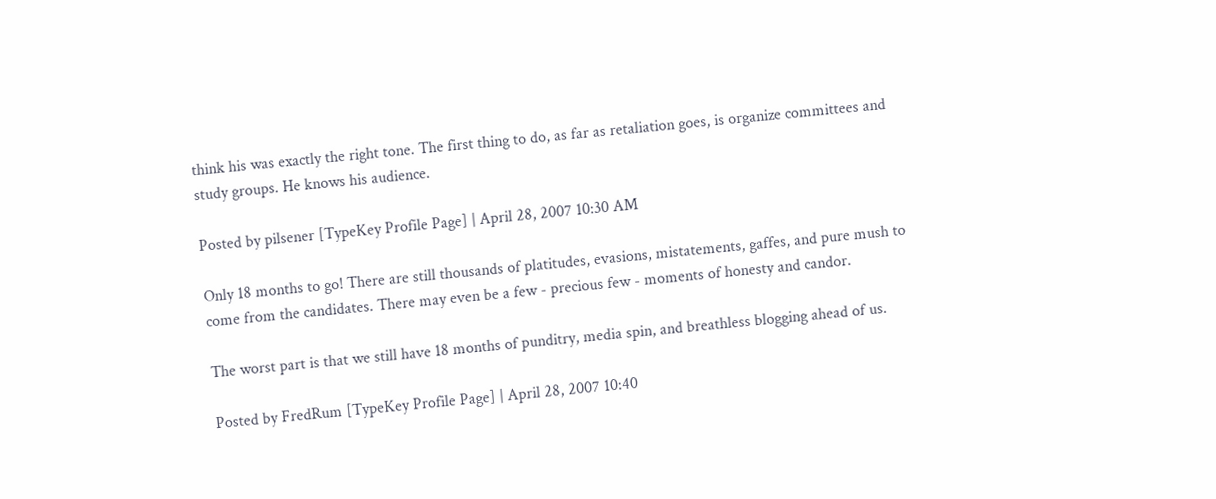think his was exactly the right tone. The first thing to do, as far as retaliation goes, is organize committees and study groups. He knows his audience.

Posted by pilsener [TypeKey Profile Page] | April 28, 2007 10:30 AM

Only 18 months to go! There are still thousands of platitudes, evasions, mistatements, gaffes, and pure mush to come from the candidates. There may even be a few - precious few - moments of honesty and candor.

The worst part is that we still have 18 months of punditry, media spin, and breathless blogging ahead of us.

Posted by FredRum [TypeKey Profile Page] | April 28, 2007 10:40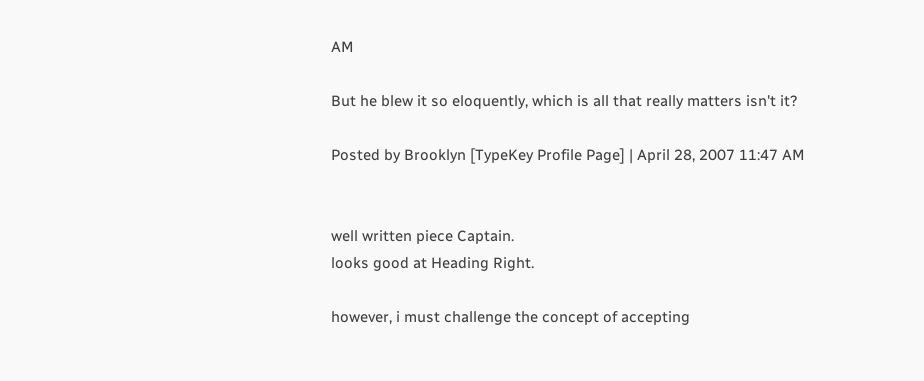AM

But he blew it so eloquently, which is all that really matters isn't it?

Posted by Brooklyn [TypeKey Profile Page] | April 28, 2007 11:47 AM


well written piece Captain.
looks good at Heading Right.

however, i must challenge the concept of accepting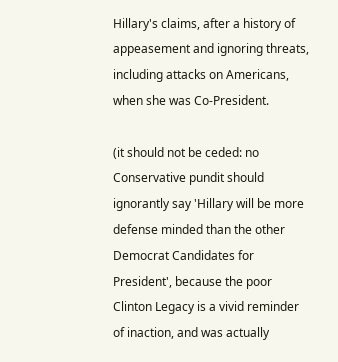Hillary's claims, after a history of appeasement and ignoring threats, including attacks on Americans, when she was Co-President.

(it should not be ceded: no Conservative pundit should ignorantly say 'Hillary will be more defense minded than the other Democrat Candidates for President', because the poor Clinton Legacy is a vivid reminder of inaction, and was actually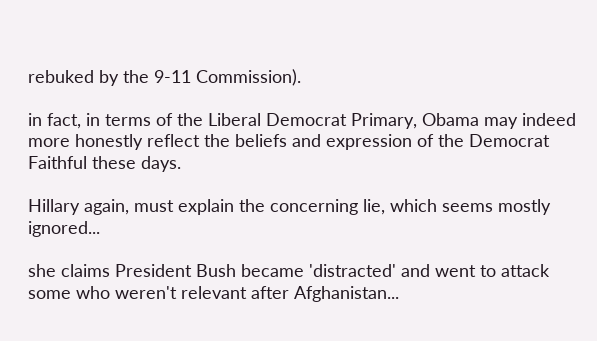rebuked by the 9-11 Commission).

in fact, in terms of the Liberal Democrat Primary, Obama may indeed more honestly reflect the beliefs and expression of the Democrat Faithful these days.

Hillary again, must explain the concerning lie, which seems mostly ignored...

she claims President Bush became 'distracted' and went to attack some who weren't relevant after Afghanistan...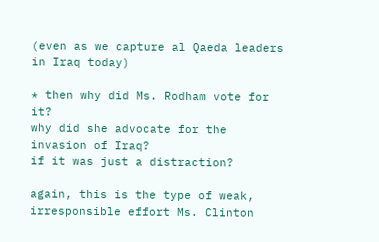(even as we capture al Qaeda leaders in Iraq today)

* then why did Ms. Rodham vote for it?
why did she advocate for the invasion of Iraq?
if it was just a distraction?

again, this is the type of weak, irresponsible effort Ms. Clinton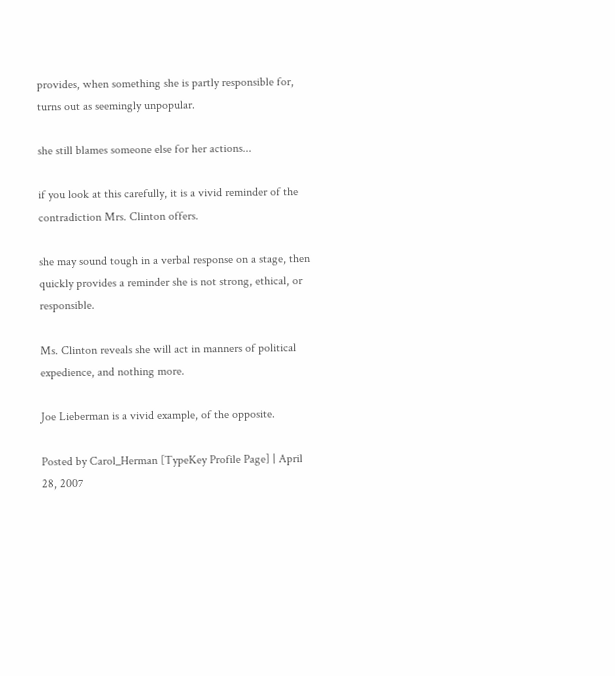provides, when something she is partly responsible for, turns out as seemingly unpopular.

she still blames someone else for her actions...

if you look at this carefully, it is a vivid reminder of the contradiction Mrs. Clinton offers.

she may sound tough in a verbal response on a stage, then quickly provides a reminder she is not strong, ethical, or responsible.

Ms. Clinton reveals she will act in manners of political expedience, and nothing more.

Joe Lieberman is a vivid example, of the opposite.

Posted by Carol_Herman [TypeKey Profile Page] | April 28, 2007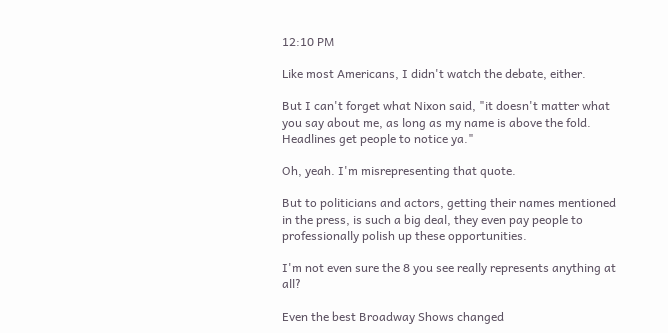12:10 PM

Like most Americans, I didn't watch the debate, either.

But I can't forget what Nixon said, "it doesn't matter what you say about me, as long as my name is above the fold. Headlines get people to notice ya."

Oh, yeah. I'm misrepresenting that quote.

But to politicians and actors, getting their names mentioned in the press, is such a big deal, they even pay people to professionally polish up these opportunities.

I'm not even sure the 8 you see really represents anything at all?

Even the best Broadway Shows changed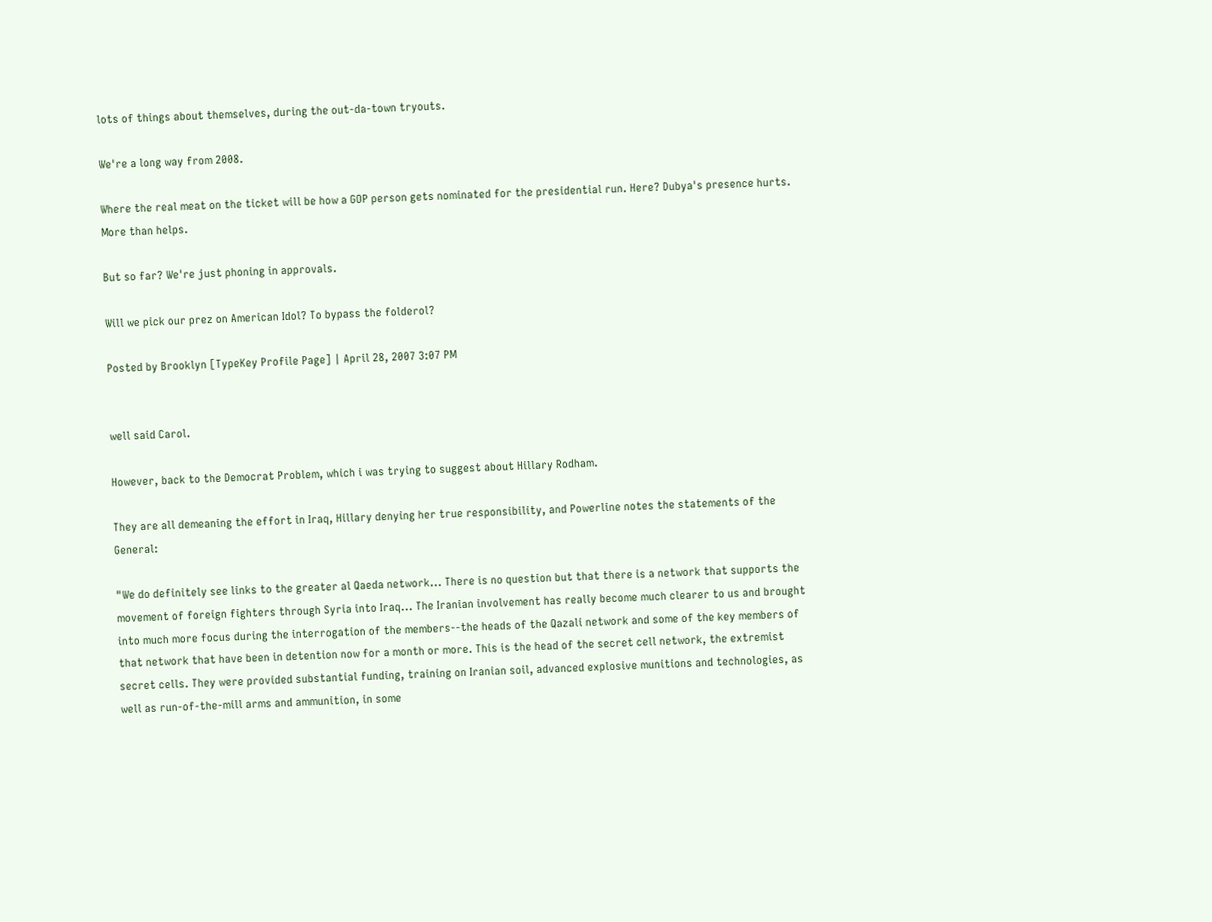lots of things about themselves, during the out-da-town tryouts.

We're a long way from 2008.

Where the real meat on the ticket will be how a GOP person gets nominated for the presidential run. Here? Dubya's presence hurts. More than helps.

But so far? We're just phoning in approvals.

Will we pick our prez on American Idol? To bypass the folderol?

Posted by Brooklyn [TypeKey Profile Page] | April 28, 2007 3:07 PM


well said Carol.

However, back to the Democrat Problem, which i was trying to suggest about Hillary Rodham.

They are all demeaning the effort in Iraq, Hillary denying her true responsibility, and Powerline notes the statements of the General:

"We do definitely see links to the greater al Qaeda network... There is no question but that there is a network that supports the movement of foreign fighters through Syria into Iraq... The Iranian involvement has really become much clearer to us and brought into much more focus during the interrogation of the members--the heads of the Qazali network and some of the key members of that network that have been in detention now for a month or more. This is the head of the secret cell network, the extremist secret cells. They were provided substantial funding, training on Iranian soil, advanced explosive munitions and technologies, as well as run-of-the-mill arms and ammunition, in some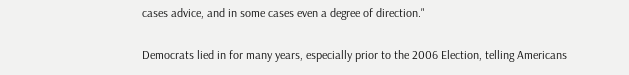cases advice, and in some cases even a degree of direction."

Democrats lied in for many years, especially prior to the 2006 Election, telling Americans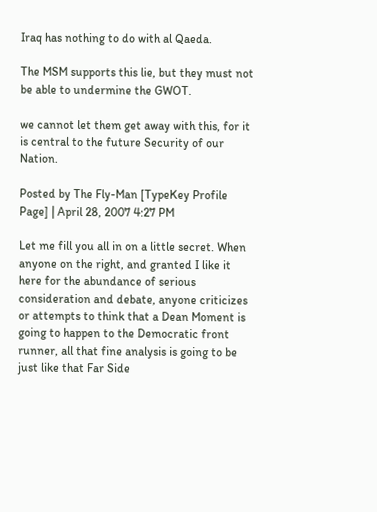Iraq has nothing to do with al Qaeda.

The MSM supports this lie, but they must not be able to undermine the GWOT.

we cannot let them get away with this, for it is central to the future Security of our Nation.

Posted by The Fly-Man [TypeKey Profile Page] | April 28, 2007 4:27 PM

Let me fill you all in on a little secret. When anyone on the right, and granted I like it here for the abundance of serious consideration and debate, anyone criticizes or attempts to think that a Dean Moment is going to happen to the Democratic front runner, all that fine analysis is going to be just like that Far Side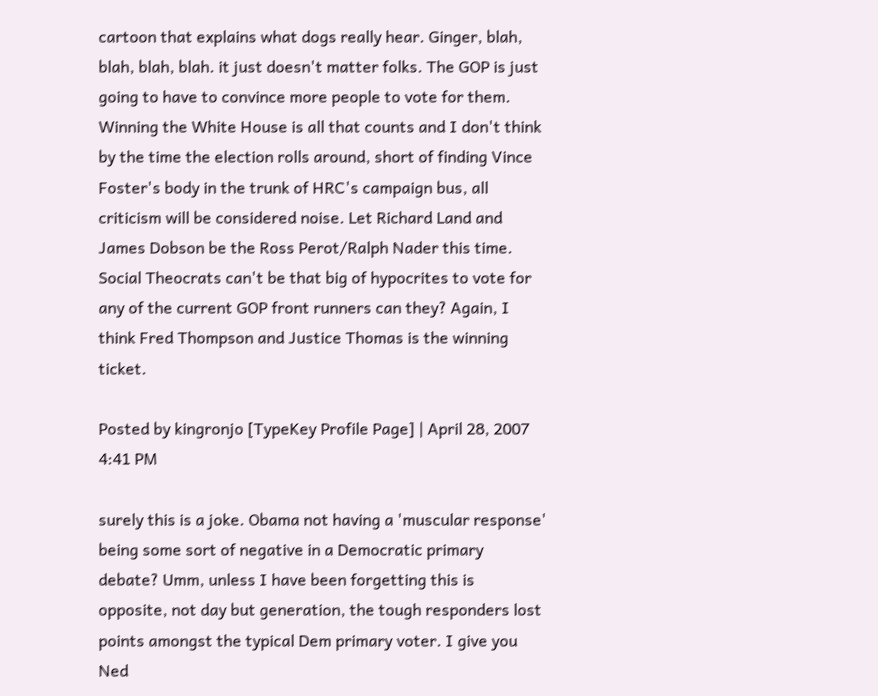cartoon that explains what dogs really hear. Ginger, blah, blah, blah, blah. it just doesn't matter folks. The GOP is just going to have to convince more people to vote for them. Winning the White House is all that counts and I don't think by the time the election rolls around, short of finding Vince Foster's body in the trunk of HRC's campaign bus, all criticism will be considered noise. Let Richard Land and James Dobson be the Ross Perot/Ralph Nader this time. Social Theocrats can't be that big of hypocrites to vote for any of the current GOP front runners can they? Again, I think Fred Thompson and Justice Thomas is the winning ticket.

Posted by kingronjo [TypeKey Profile Page] | April 28, 2007 4:41 PM

surely this is a joke. Obama not having a 'muscular response' being some sort of negative in a Democratic primary debate? Umm, unless I have been forgetting this is opposite, not day but generation, the tough responders lost points amongst the typical Dem primary voter. I give you Ned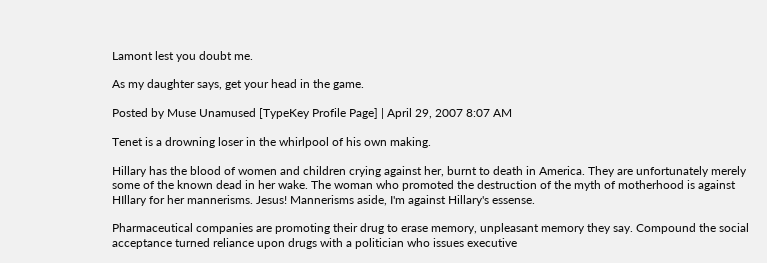Lamont lest you doubt me.

As my daughter says, get your head in the game.

Posted by Muse Unamused [TypeKey Profile Page] | April 29, 2007 8:07 AM

Tenet is a drowning loser in the whirlpool of his own making.

Hillary has the blood of women and children crying against her, burnt to death in America. They are unfortunately merely some of the known dead in her wake. The woman who promoted the destruction of the myth of motherhood is against HIllary for her mannerisms. Jesus! Mannerisms aside, I'm against Hillary's essense.

Pharmaceutical companies are promoting their drug to erase memory, unpleasant memory they say. Compound the social acceptance turned reliance upon drugs with a politician who issues executive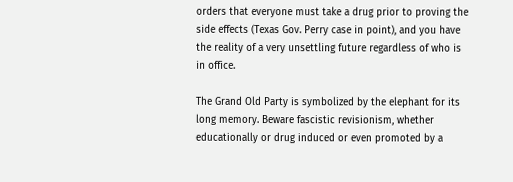orders that everyone must take a drug prior to proving the side effects (Texas Gov. Perry case in point), and you have the reality of a very unsettling future regardless of who is in office.

The Grand Old Party is symbolized by the elephant for its long memory. Beware fascistic revisionism, whether educationally or drug induced or even promoted by a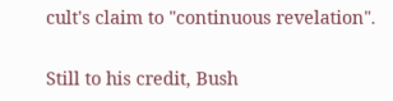cult's claim to "continuous revelation".

Still to his credit, Bush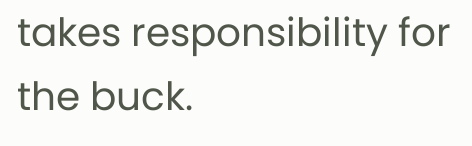takes responsibility for the buck.